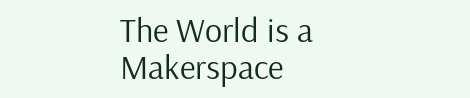The World is a Makerspace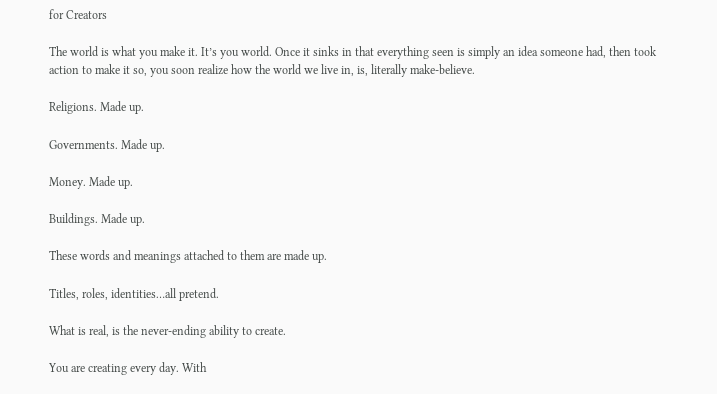for Creators

The world is what you make it. It’s you world. Once it sinks in that everything seen is simply an idea someone had, then took action to make it so, you soon realize how the world we live in, is, literally make-believe.

Religions. Made up.

Governments. Made up.

Money. Made up.

Buildings. Made up.

These words and meanings attached to them are made up.

Titles, roles, identities…all pretend.

What is real, is the never-ending ability to create.

You are creating every day. With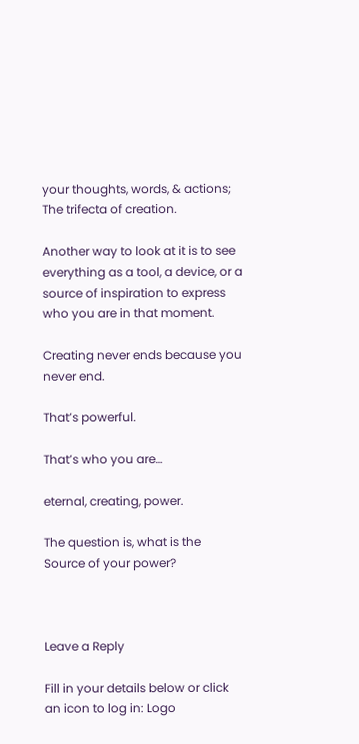your thoughts, words, & actions; The trifecta of creation.

Another way to look at it is to see everything as a tool, a device, or a source of inspiration to express who you are in that moment.

Creating never ends because you never end.

That’s powerful.

That’s who you are…

eternal, creating, power.

The question is, what is the Source of your power?



Leave a Reply

Fill in your details below or click an icon to log in: Logo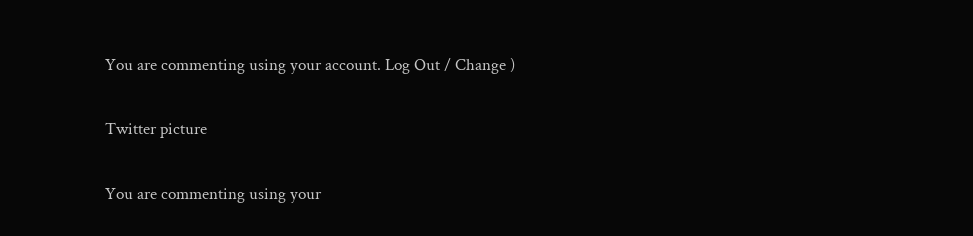You are commenting using your account. Log Out / Change )

Twitter picture

You are commenting using your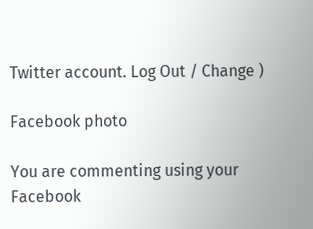Twitter account. Log Out / Change )

Facebook photo

You are commenting using your Facebook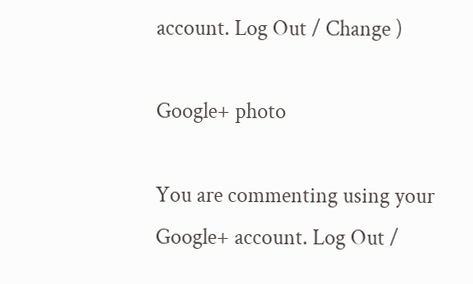account. Log Out / Change )

Google+ photo

You are commenting using your Google+ account. Log Out /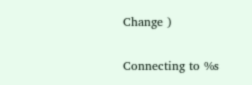Change )

Connecting to %s